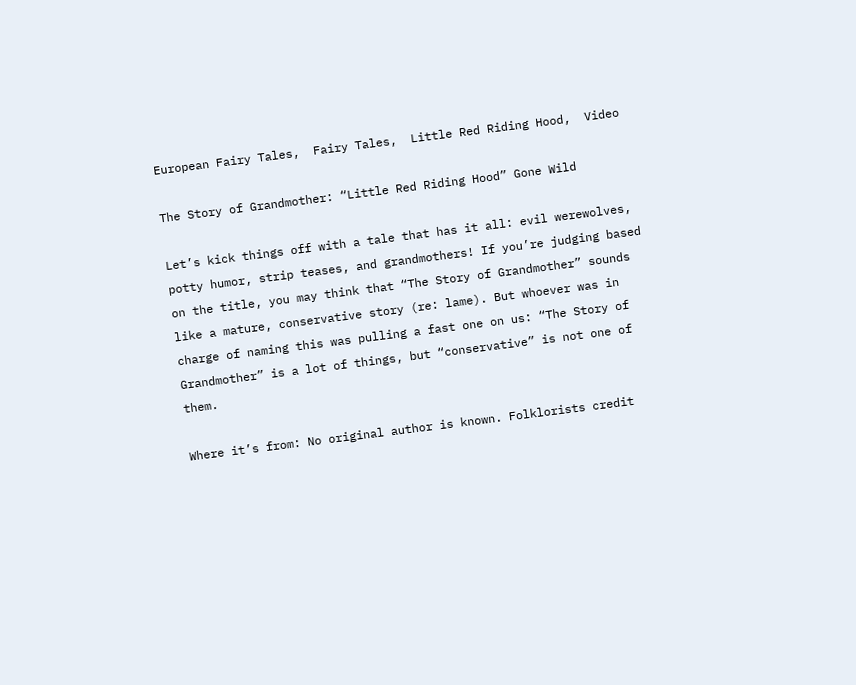European Fairy Tales,  Fairy Tales,  Little Red Riding Hood,  Video

The Story of Grandmother: “Little Red Riding Hood” Gone Wild

Let’s kick things off with a tale that has it all: evil werewolves, potty humor, strip teases, and grandmothers! If you’re judging based on the title, you may think that “The Story of Grandmother” sounds like a mature, conservative story (re: lame). But whoever was in charge of naming this was pulling a fast one on us: “The Story of Grandmother” is a lot of things, but “conservative” is not one of them.

Where it’s from: No original author is known. Folklorists credit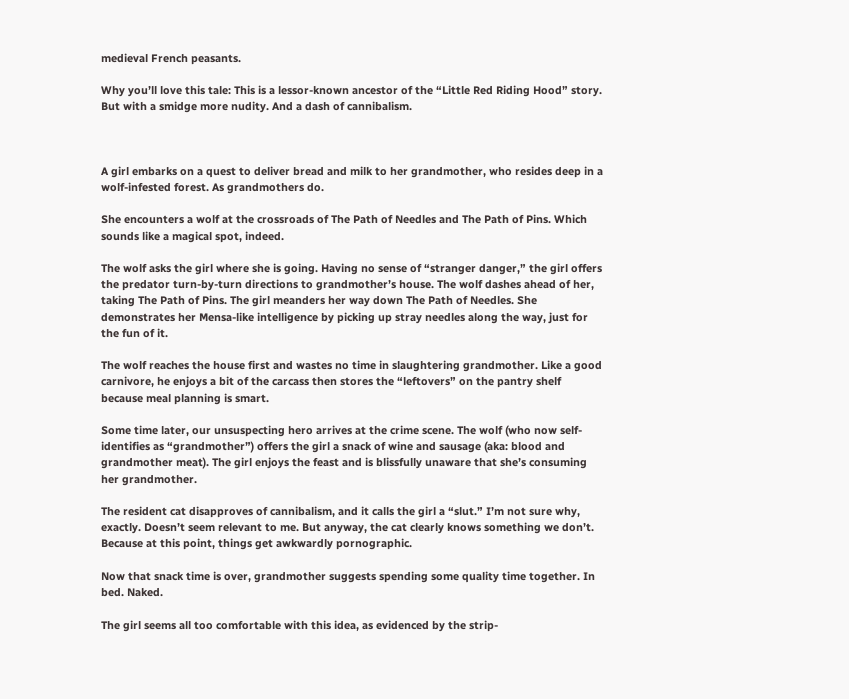medieval French peasants.

Why you’ll love this tale: This is a lessor-known ancestor of the “Little Red Riding Hood” story. But with a smidge more nudity. And a dash of cannibalism.



A girl embarks on a quest to deliver bread and milk to her grandmother, who resides deep in a wolf-infested forest. As grandmothers do.

She encounters a wolf at the crossroads of The Path of Needles and The Path of Pins. Which sounds like a magical spot, indeed.

The wolf asks the girl where she is going. Having no sense of “stranger danger,” the girl offers the predator turn-by-turn directions to grandmother’s house. The wolf dashes ahead of her, taking The Path of Pins. The girl meanders her way down The Path of Needles. She demonstrates her Mensa-like intelligence by picking up stray needles along the way, just for the fun of it.

The wolf reaches the house first and wastes no time in slaughtering grandmother. Like a good carnivore, he enjoys a bit of the carcass then stores the “leftovers” on the pantry shelf because meal planning is smart.

Some time later, our unsuspecting hero arrives at the crime scene. The wolf (who now self-identifies as “grandmother”) offers the girl a snack of wine and sausage (aka: blood and grandmother meat). The girl enjoys the feast and is blissfully unaware that she’s consuming her grandmother.

The resident cat disapproves of cannibalism, and it calls the girl a “slut.” I’m not sure why, exactly. Doesn’t seem relevant to me. But anyway, the cat clearly knows something we don’t. Because at this point, things get awkwardly pornographic.

Now that snack time is over, grandmother suggests spending some quality time together. In bed. Naked.

The girl seems all too comfortable with this idea, as evidenced by the strip-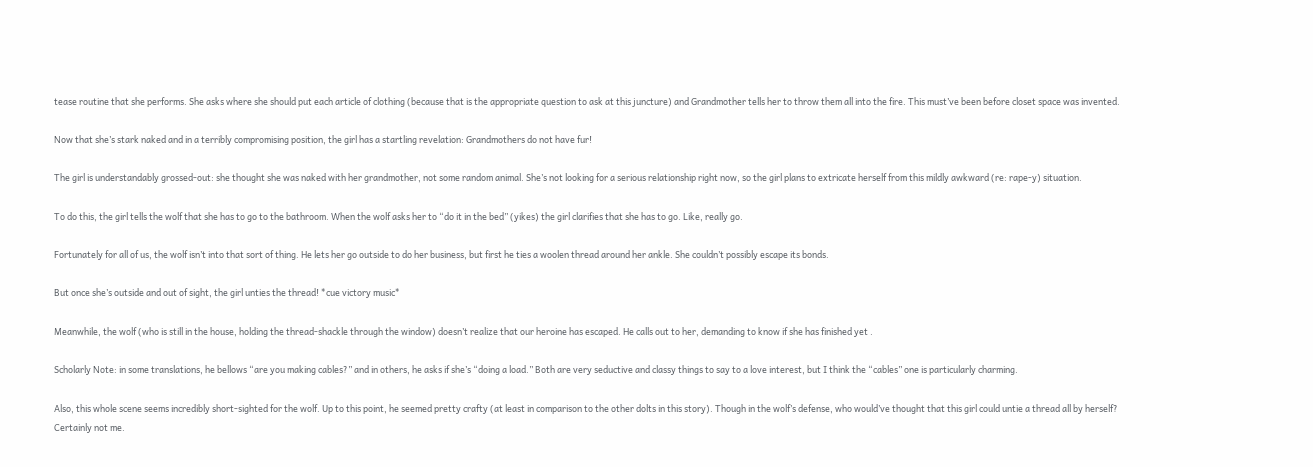tease routine that she performs. She asks where she should put each article of clothing (because that is the appropriate question to ask at this juncture) and Grandmother tells her to throw them all into the fire. This must’ve been before closet space was invented.

Now that she’s stark naked and in a terribly compromising position, the girl has a startling revelation: Grandmothers do not have fur!

The girl is understandably grossed-out: she thought she was naked with her grandmother, not some random animal. She’s not looking for a serious relationship right now, so the girl plans to extricate herself from this mildly awkward (re: rape-y) situation.

To do this, the girl tells the wolf that she has to go to the bathroom. When the wolf asks her to “do it in the bed” (yikes) the girl clarifies that she has to go. Like, really go.

Fortunately for all of us, the wolf isn’t into that sort of thing. He lets her go outside to do her business, but first he ties a woolen thread around her ankle. She couldn’t possibly escape its bonds.

But once she’s outside and out of sight, the girl unties the thread! *cue victory music*

Meanwhile, the wolf (who is still in the house, holding the thread-shackle through the window) doesn’t realize that our heroine has escaped. He calls out to her, demanding to know if she has finished yet .

Scholarly Note: in some translations, he bellows “are you making cables?” and in others, he asks if she’s “doing a load.” Both are very seductive and classy things to say to a love interest, but I think the “cables” one is particularly charming.

Also, this whole scene seems incredibly short-sighted for the wolf. Up to this point, he seemed pretty crafty (at least in comparison to the other dolts in this story). Though in the wolf’s defense, who would’ve thought that this girl could untie a thread all by herself? Certainly not me.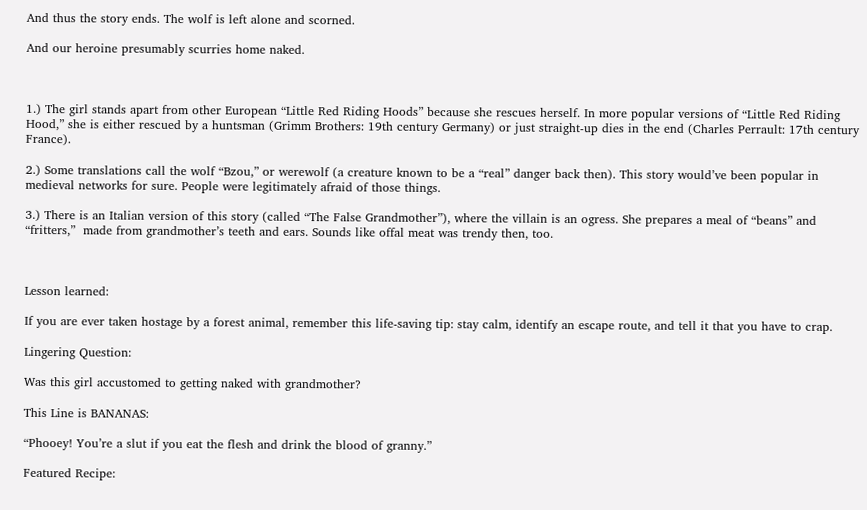And thus the story ends. The wolf is left alone and scorned.

And our heroine presumably scurries home naked.



1.) The girl stands apart from other European “Little Red Riding Hoods” because she rescues herself. In more popular versions of “Little Red Riding Hood,” she is either rescued by a huntsman (Grimm Brothers: 19th century Germany) or just straight-up dies in the end (Charles Perrault: 17th century France).

2.) Some translations call the wolf “Bzou,” or werewolf (a creature known to be a “real” danger back then). This story would’ve been popular in medieval networks for sure. People were legitimately afraid of those things.

3.) There is an Italian version of this story (called “The False Grandmother”), where the villain is an ogress. She prepares a meal of “beans” and “fritters,”  made from grandmother’s teeth and ears. Sounds like offal meat was trendy then, too.



Lesson learned:

If you are ever taken hostage by a forest animal, remember this life-saving tip: stay calm, identify an escape route, and tell it that you have to crap.

Lingering Question:

Was this girl accustomed to getting naked with grandmother?

This Line is BANANAS:

“Phooey! You’re a slut if you eat the flesh and drink the blood of granny.”

Featured Recipe: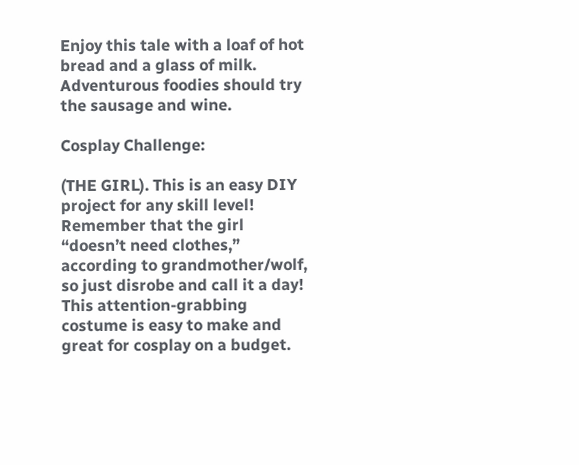Enjoy this tale with a loaf of hot bread and a glass of milk. Adventurous foodies should try the sausage and wine.

Cosplay Challenge:

(THE GIRL). This is an easy DIY project for any skill level! Remember that the girl “doesn’t need clothes,” according to grandmother/wolf, so just disrobe and call it a day! This attention-grabbing costume is easy to make and great for cosplay on a budget.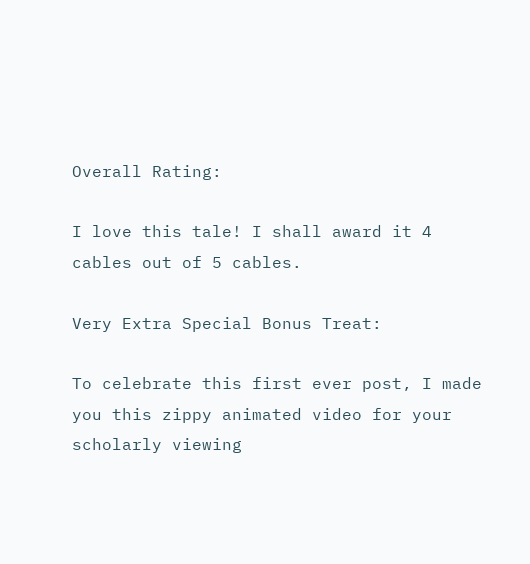Overall Rating:

I love this tale! I shall award it 4 cables out of 5 cables.

Very Extra Special Bonus Treat:

To celebrate this first ever post, I made you this zippy animated video for your scholarly viewing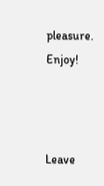pleasure. Enjoy!



Leave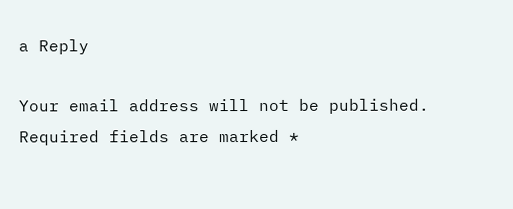a Reply

Your email address will not be published. Required fields are marked *